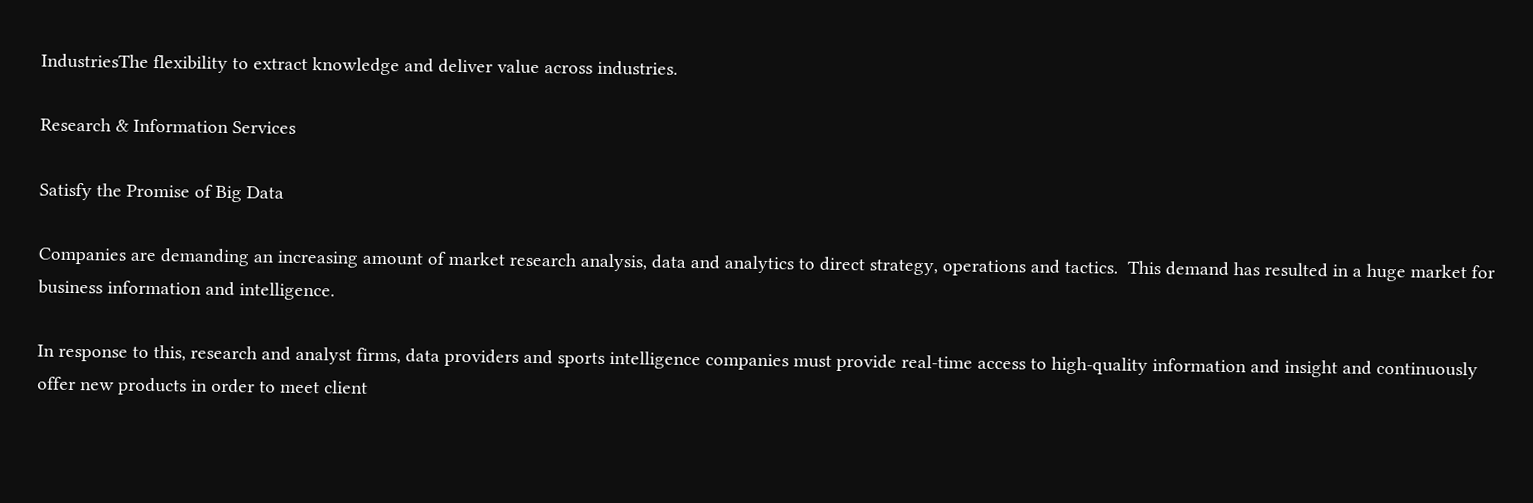IndustriesThe flexibility to extract knowledge and deliver value across industries.

Research & Information Services

Satisfy the Promise of Big Data

Companies are demanding an increasing amount of market research analysis, data and analytics to direct strategy, operations and tactics.  This demand has resulted in a huge market for business information and intelligence.

In response to this, research and analyst firms, data providers and sports intelligence companies must provide real-time access to high-quality information and insight and continuously offer new products in order to meet client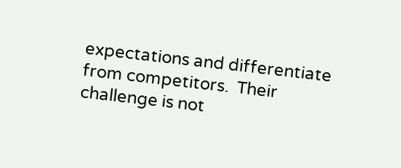expectations and differentiate from competitors.  Their challenge is not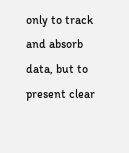only to track and absorb data, but to present clear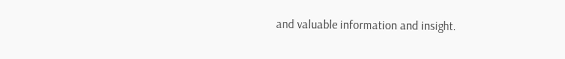and valuable information and insight.